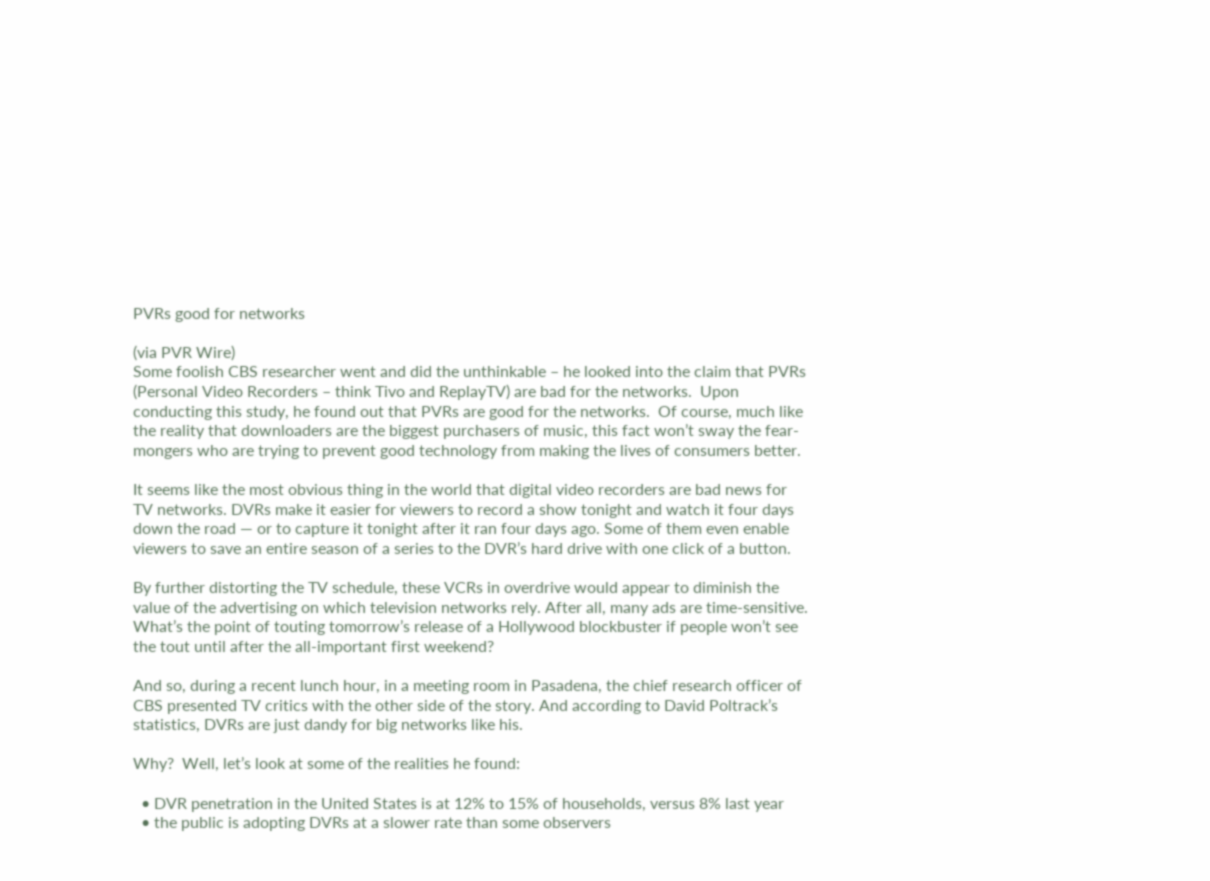PVRs good for networks

(via PVR Wire)
Some foolish CBS researcher went and did the unthinkable – he looked into the claim that PVRs (Personal Video Recorders – think Tivo and ReplayTV) are bad for the networks.  Upon conducting this study, he found out that PVRs are good for the networks.  Of course, much like the reality that downloaders are the biggest purchasers of music, this fact won’t sway the fear-mongers who are trying to prevent good technology from making the lives of consumers better.

It seems like the most obvious thing in the world that digital video recorders are bad news for TV networks. DVRs make it easier for viewers to record a show tonight and watch it four days down the road — or to capture it tonight after it ran four days ago. Some of them even enable viewers to save an entire season of a series to the DVR’s hard drive with one click of a button.

By further distorting the TV schedule, these VCRs in overdrive would appear to diminish the value of the advertising on which television networks rely. After all, many ads are time-sensitive. What’s the point of touting tomorrow’s release of a Hollywood blockbuster if people won’t see the tout until after the all-important first weekend?

And so, during a recent lunch hour, in a meeting room in Pasadena, the chief research officer of CBS presented TV critics with the other side of the story. And according to David Poltrack’s statistics, DVRs are just dandy for big networks like his.

Why?  Well, let’s look at some of the realities he found:

  • DVR penetration in the United States is at 12% to 15% of households, versus 8% last year
  • the public is adopting DVRs at a slower rate than some observers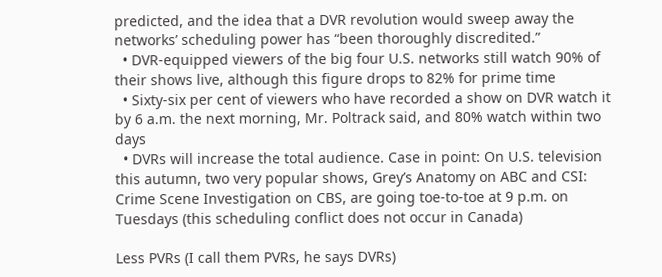predicted, and the idea that a DVR revolution would sweep away the networks’ scheduling power has “been thoroughly discredited.”
  • DVR-equipped viewers of the big four U.S. networks still watch 90% of their shows live, although this figure drops to 82% for prime time
  • Sixty-six per cent of viewers who have recorded a show on DVR watch it by 6 a.m. the next morning, Mr. Poltrack said, and 80% watch within two days
  • DVRs will increase the total audience. Case in point: On U.S. television this autumn, two very popular shows, Grey’s Anatomy on ABC and CSI: Crime Scene Investigation on CBS, are going toe-to-toe at 9 p.m. on Tuesdays (this scheduling conflict does not occur in Canada)

Less PVRs (I call them PVRs, he says DVRs)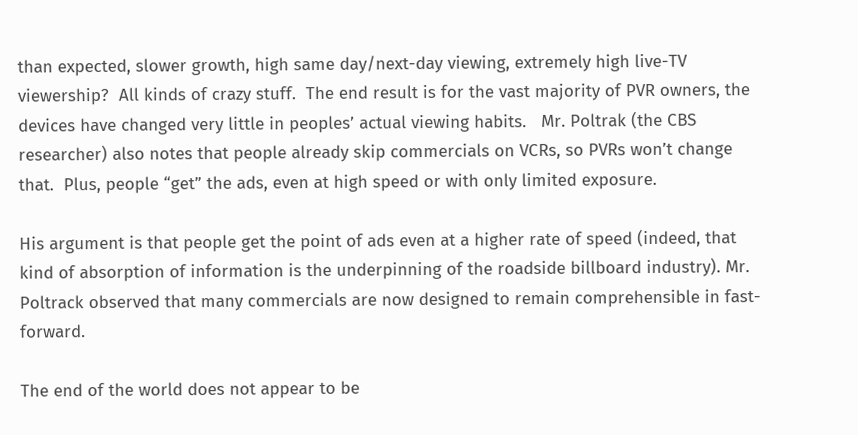than expected, slower growth, high same day/next-day viewing, extremely high live-TV viewership?  All kinds of crazy stuff.  The end result is for the vast majority of PVR owners, the devices have changed very little in peoples’ actual viewing habits.   Mr. Poltrak (the CBS researcher) also notes that people already skip commercials on VCRs, so PVRs won’t change that.  Plus, people “get” the ads, even at high speed or with only limited exposure.

His argument is that people get the point of ads even at a higher rate of speed (indeed, that kind of absorption of information is the underpinning of the roadside billboard industry). Mr. Poltrack observed that many commercials are now designed to remain comprehensible in fast-forward.

The end of the world does not appear to be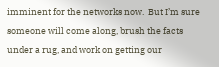imminent for the networks now.  But I’m sure someone will come along, brush the facts under a rug, and work on getting our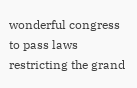wonderful congress to pass laws restricting the grand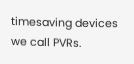timesaving devices we call PVRs.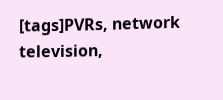[tags]PVRs, network television,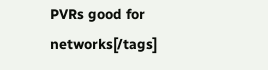PVRs good for networks[/tags]